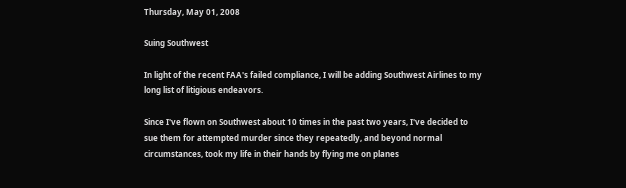Thursday, May 01, 2008

Suing Southwest

In light of the recent FAA's failed compliance, I will be adding Southwest Airlines to my long list of litigious endeavors.

Since I've flown on Southwest about 10 times in the past two years, I've decided to sue them for attempted murder since they repeatedly, and beyond normal circumstances, took my life in their hands by flying me on planes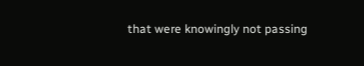that were knowingly not passing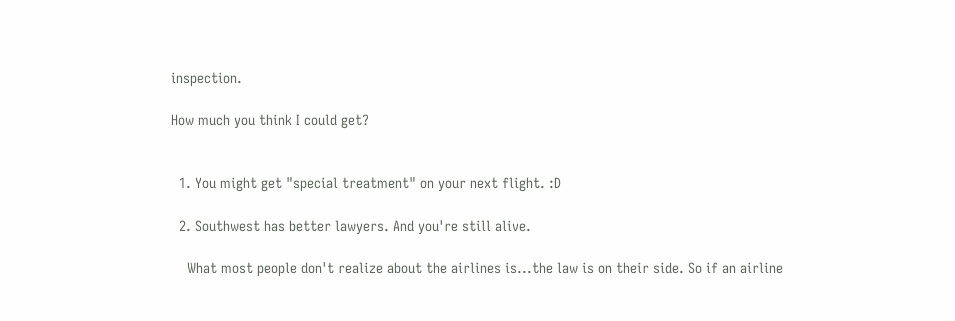inspection.

How much you think I could get?


  1. You might get "special treatment" on your next flight. :D

  2. Southwest has better lawyers. And you're still alive.

    What most people don't realize about the airlines is...the law is on their side. So if an airline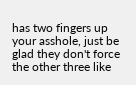has two fingers up your asshole, just be glad they don't force the other three like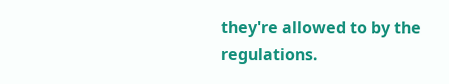they're allowed to by the regulations.